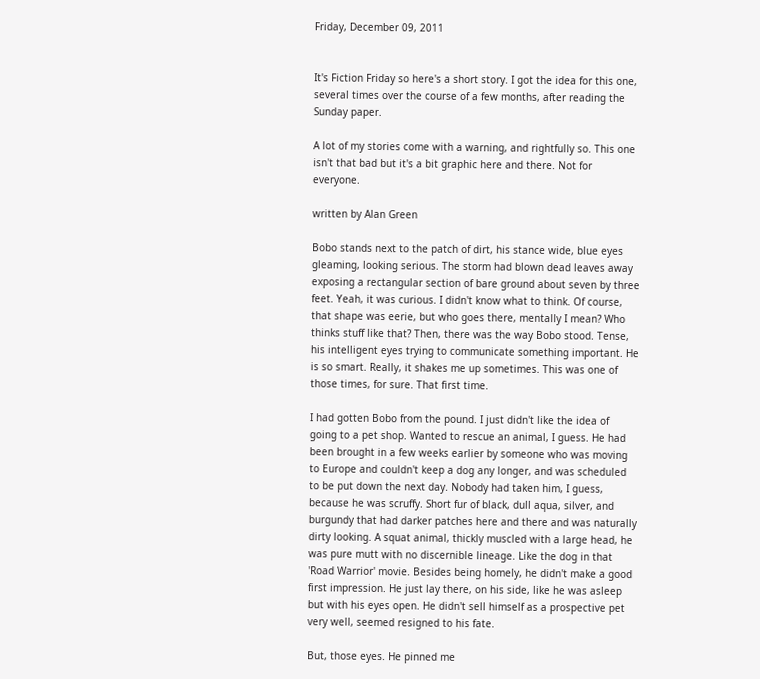Friday, December 09, 2011


It's Fiction Friday so here's a short story. I got the idea for this one, several times over the course of a few months, after reading the Sunday paper.

A lot of my stories come with a warning, and rightfully so. This one isn't that bad but it's a bit graphic here and there. Not for everyone.

written by Alan Green

Bobo stands next to the patch of dirt, his stance wide, blue eyes gleaming, looking serious. The storm had blown dead leaves away exposing a rectangular section of bare ground about seven by three feet. Yeah, it was curious. I didn't know what to think. Of course, that shape was eerie, but who goes there, mentally I mean? Who thinks stuff like that? Then, there was the way Bobo stood. Tense, his intelligent eyes trying to communicate something important. He is so smart. Really, it shakes me up sometimes. This was one of those times, for sure. That first time.

I had gotten Bobo from the pound. I just didn't like the idea of going to a pet shop. Wanted to rescue an animal, I guess. He had been brought in a few weeks earlier by someone who was moving to Europe and couldn't keep a dog any longer, and was scheduled to be put down the next day. Nobody had taken him, I guess, because he was scruffy. Short fur of black, dull aqua, silver, and burgundy that had darker patches here and there and was naturally dirty looking. A squat animal, thickly muscled with a large head, he was pure mutt with no discernible lineage. Like the dog in that 'Road Warrior' movie. Besides being homely, he didn't make a good first impression. He just lay there, on his side, like he was asleep but with his eyes open. He didn't sell himself as a prospective pet very well, seemed resigned to his fate.

But, those eyes. He pinned me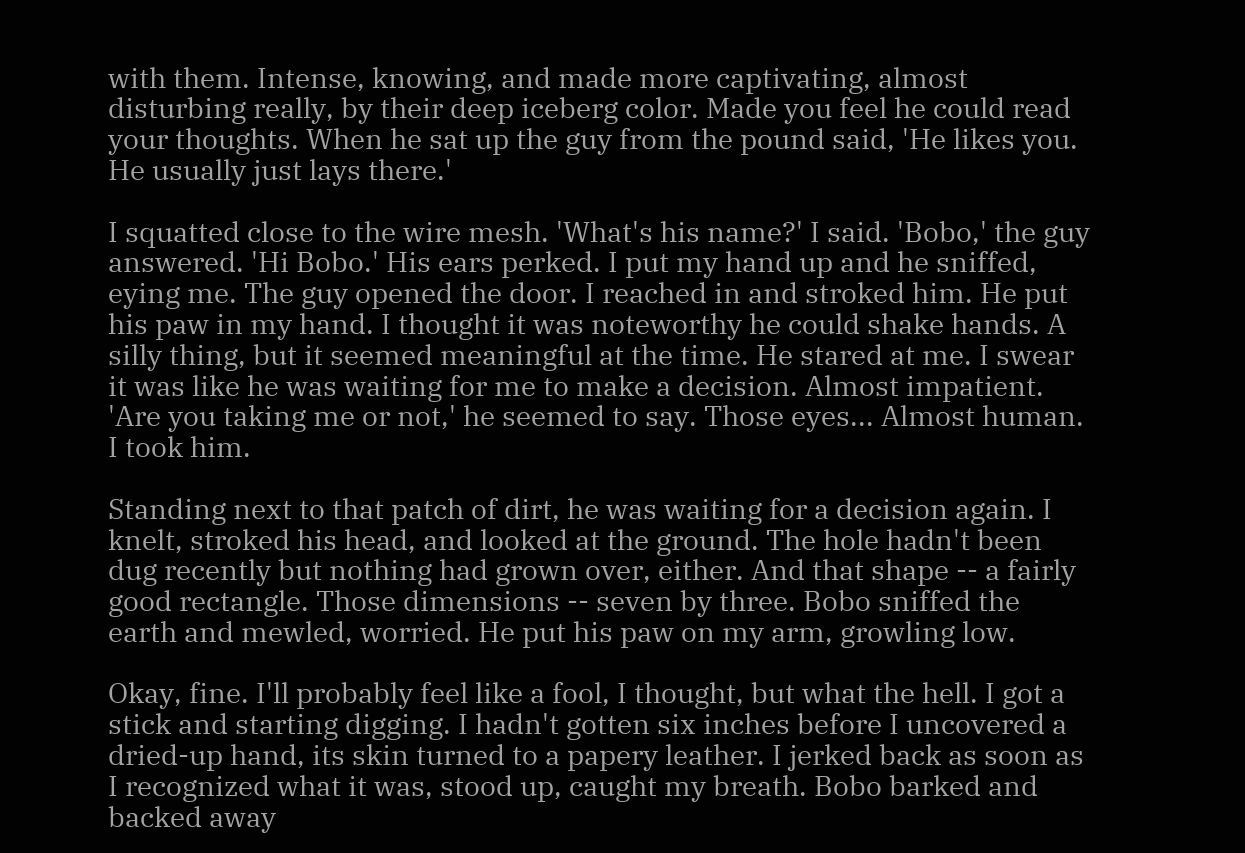with them. Intense, knowing, and made more captivating, almost disturbing really, by their deep iceberg color. Made you feel he could read your thoughts. When he sat up the guy from the pound said, 'He likes you. He usually just lays there.'

I squatted close to the wire mesh. 'What's his name?' I said. 'Bobo,' the guy answered. 'Hi Bobo.' His ears perked. I put my hand up and he sniffed, eying me. The guy opened the door. I reached in and stroked him. He put his paw in my hand. I thought it was noteworthy he could shake hands. A silly thing, but it seemed meaningful at the time. He stared at me. I swear it was like he was waiting for me to make a decision. Almost impatient. 'Are you taking me or not,' he seemed to say. Those eyes... Almost human. I took him.

Standing next to that patch of dirt, he was waiting for a decision again. I knelt, stroked his head, and looked at the ground. The hole hadn't been dug recently but nothing had grown over, either. And that shape -- a fairly good rectangle. Those dimensions -- seven by three. Bobo sniffed the earth and mewled, worried. He put his paw on my arm, growling low.

Okay, fine. I'll probably feel like a fool, I thought, but what the hell. I got a stick and starting digging. I hadn't gotten six inches before I uncovered a dried-up hand, its skin turned to a papery leather. I jerked back as soon as I recognized what it was, stood up, caught my breath. Bobo barked and backed away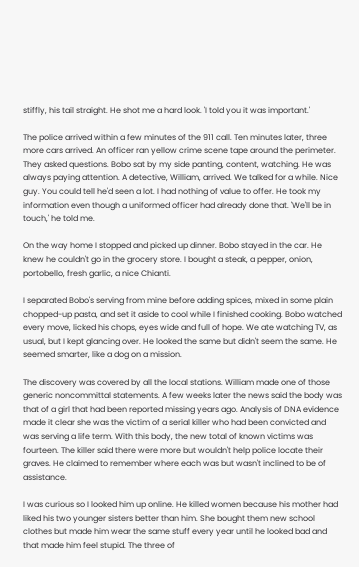stiffly, his tail straight. He shot me a hard look. 'I told you it was important.'

The police arrived within a few minutes of the 911 call. Ten minutes later, three more cars arrived. An officer ran yellow crime scene tape around the perimeter. They asked questions. Bobo sat by my side panting, content, watching. He was always paying attention. A detective, William, arrived. We talked for a while. Nice guy. You could tell he'd seen a lot. I had nothing of value to offer. He took my information even though a uniformed officer had already done that. 'We'll be in touch,' he told me.

On the way home I stopped and picked up dinner. Bobo stayed in the car. He knew he couldn't go in the grocery store. I bought a steak, a pepper, onion, portobello, fresh garlic, a nice Chianti.

I separated Bobo's serving from mine before adding spices, mixed in some plain chopped-up pasta, and set it aside to cool while I finished cooking. Bobo watched every move, licked his chops, eyes wide and full of hope. We ate watching TV, as usual, but I kept glancing over. He looked the same but didn't seem the same. He seemed smarter, like a dog on a mission.

The discovery was covered by all the local stations. William made one of those generic noncommittal statements. A few weeks later the news said the body was that of a girl that had been reported missing years ago. Analysis of DNA evidence made it clear she was the victim of a serial killer who had been convicted and was serving a life term. With this body, the new total of known victims was fourteen. The killer said there were more but wouldn't help police locate their graves. He claimed to remember where each was but wasn't inclined to be of assistance.

I was curious so I looked him up online. He killed women because his mother had liked his two younger sisters better than him. She bought them new school clothes but made him wear the same stuff every year until he looked bad and that made him feel stupid. The three of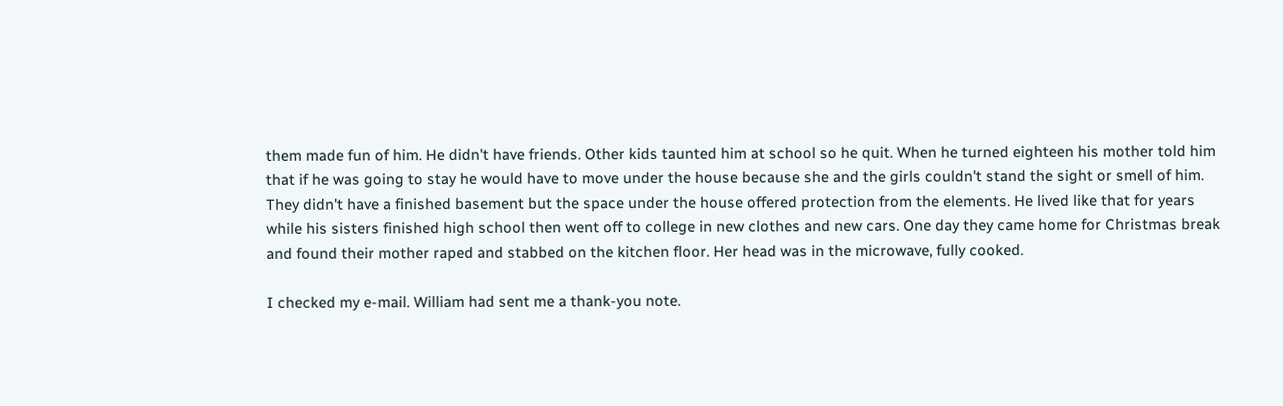them made fun of him. He didn't have friends. Other kids taunted him at school so he quit. When he turned eighteen his mother told him that if he was going to stay he would have to move under the house because she and the girls couldn't stand the sight or smell of him. They didn't have a finished basement but the space under the house offered protection from the elements. He lived like that for years while his sisters finished high school then went off to college in new clothes and new cars. One day they came home for Christmas break and found their mother raped and stabbed on the kitchen floor. Her head was in the microwave, fully cooked.

I checked my e-mail. William had sent me a thank-you note.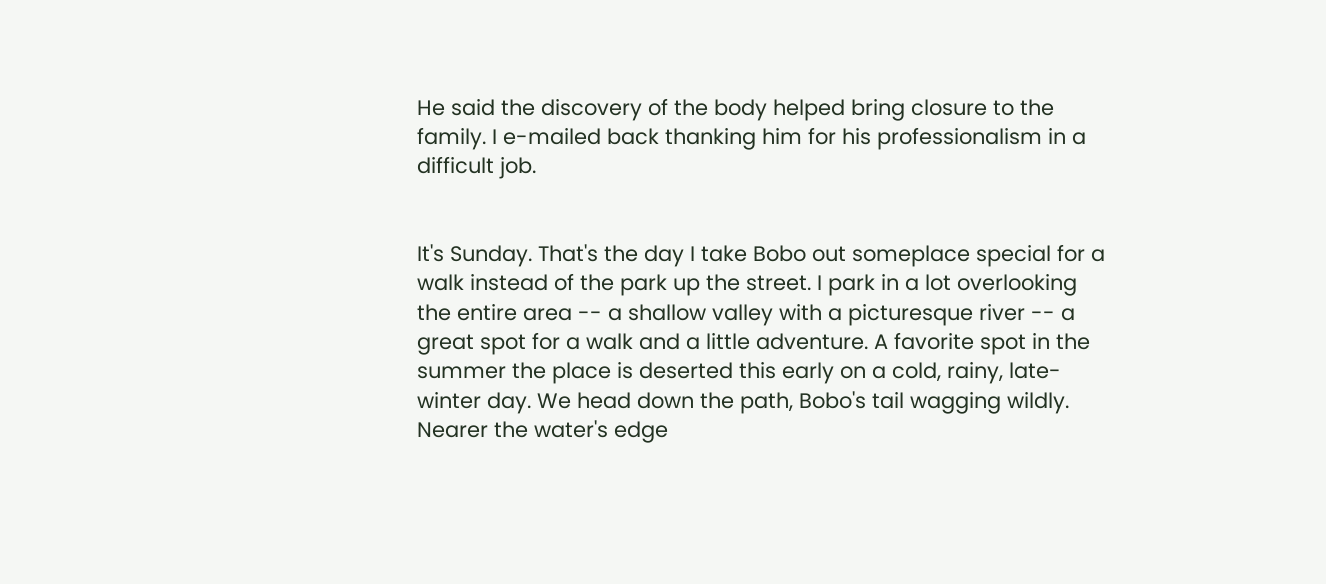He said the discovery of the body helped bring closure to the family. I e-mailed back thanking him for his professionalism in a difficult job.


It's Sunday. That's the day I take Bobo out someplace special for a walk instead of the park up the street. I park in a lot overlooking the entire area -- a shallow valley with a picturesque river -- a great spot for a walk and a little adventure. A favorite spot in the summer the place is deserted this early on a cold, rainy, late-winter day. We head down the path, Bobo's tail wagging wildly. Nearer the water's edge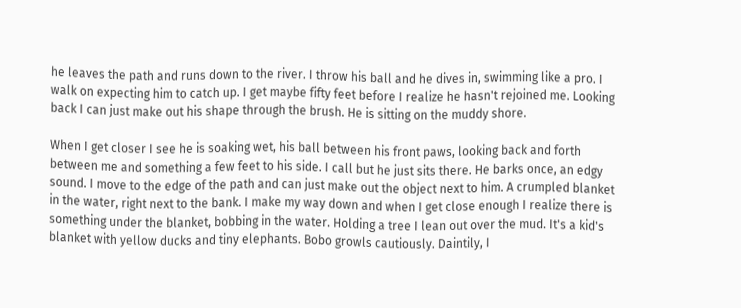he leaves the path and runs down to the river. I throw his ball and he dives in, swimming like a pro. I walk on expecting him to catch up. I get maybe fifty feet before I realize he hasn't rejoined me. Looking back I can just make out his shape through the brush. He is sitting on the muddy shore.

When I get closer I see he is soaking wet, his ball between his front paws, looking back and forth between me and something a few feet to his side. I call but he just sits there. He barks once, an edgy sound. I move to the edge of the path and can just make out the object next to him. A crumpled blanket in the water, right next to the bank. I make my way down and when I get close enough I realize there is something under the blanket, bobbing in the water. Holding a tree I lean out over the mud. It's a kid's blanket with yellow ducks and tiny elephants. Bobo growls cautiously. Daintily, I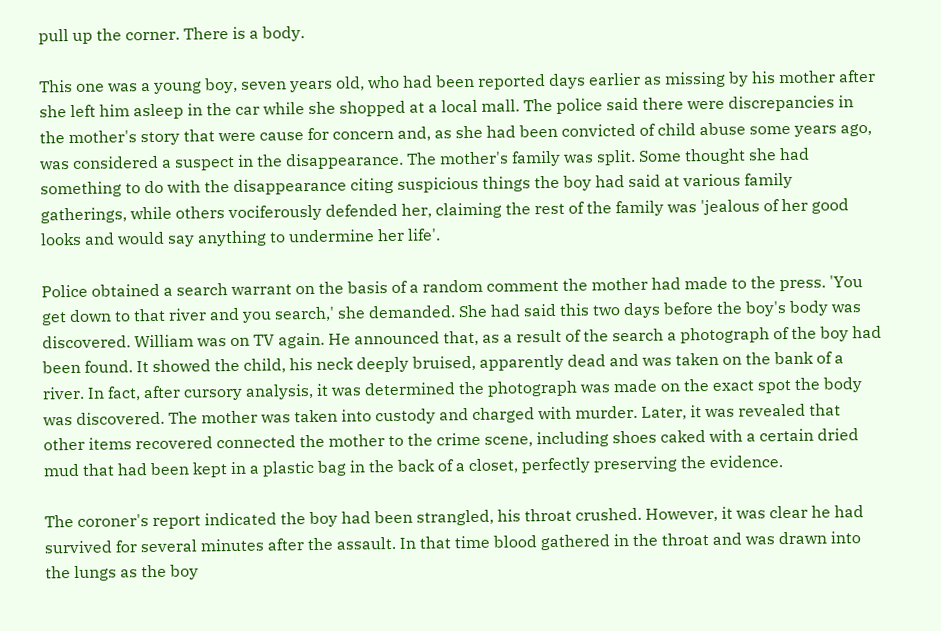pull up the corner. There is a body.

This one was a young boy, seven years old, who had been reported days earlier as missing by his mother after she left him asleep in the car while she shopped at a local mall. The police said there were discrepancies in the mother's story that were cause for concern and, as she had been convicted of child abuse some years ago, was considered a suspect in the disappearance. The mother's family was split. Some thought she had something to do with the disappearance citing suspicious things the boy had said at various family gatherings, while others vociferously defended her, claiming the rest of the family was 'jealous of her good looks and would say anything to undermine her life'.

Police obtained a search warrant on the basis of a random comment the mother had made to the press. 'You get down to that river and you search,' she demanded. She had said this two days before the boy's body was discovered. William was on TV again. He announced that, as a result of the search a photograph of the boy had been found. It showed the child, his neck deeply bruised, apparently dead and was taken on the bank of a river. In fact, after cursory analysis, it was determined the photograph was made on the exact spot the body was discovered. The mother was taken into custody and charged with murder. Later, it was revealed that other items recovered connected the mother to the crime scene, including shoes caked with a certain dried mud that had been kept in a plastic bag in the back of a closet, perfectly preserving the evidence.

The coroner's report indicated the boy had been strangled, his throat crushed. However, it was clear he had survived for several minutes after the assault. In that time blood gathered in the throat and was drawn into the lungs as the boy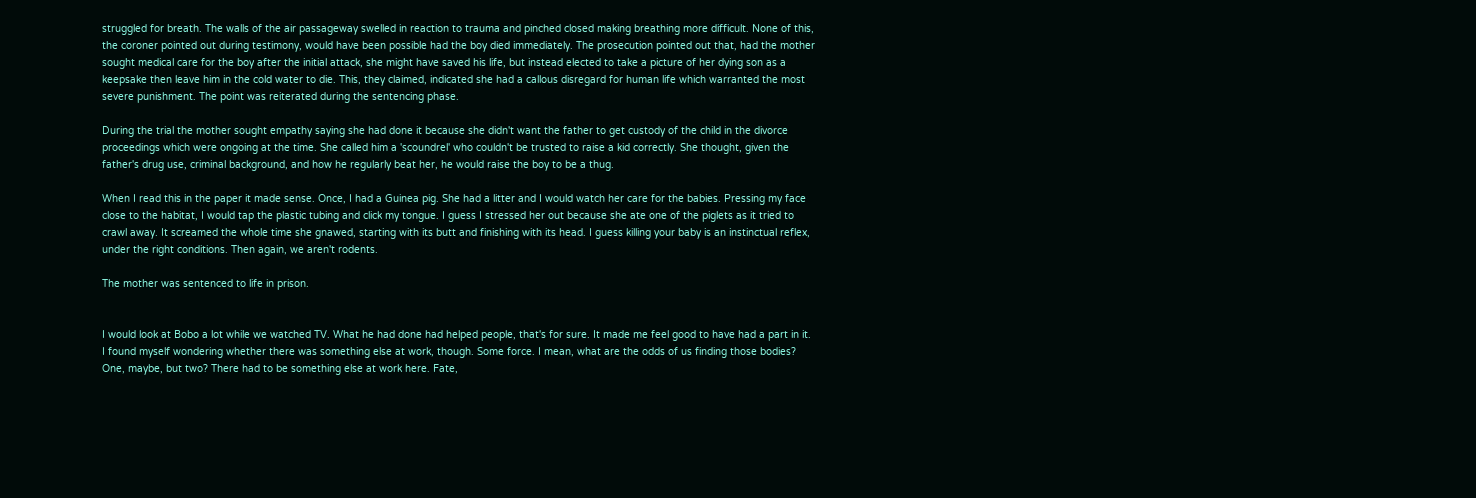struggled for breath. The walls of the air passageway swelled in reaction to trauma and pinched closed making breathing more difficult. None of this, the coroner pointed out during testimony, would have been possible had the boy died immediately. The prosecution pointed out that, had the mother sought medical care for the boy after the initial attack, she might have saved his life, but instead elected to take a picture of her dying son as a keepsake then leave him in the cold water to die. This, they claimed, indicated she had a callous disregard for human life which warranted the most severe punishment. The point was reiterated during the sentencing phase.

During the trial the mother sought empathy saying she had done it because she didn't want the father to get custody of the child in the divorce proceedings which were ongoing at the time. She called him a 'scoundrel' who couldn't be trusted to raise a kid correctly. She thought, given the father's drug use, criminal background, and how he regularly beat her, he would raise the boy to be a thug.

When I read this in the paper it made sense. Once, I had a Guinea pig. She had a litter and I would watch her care for the babies. Pressing my face close to the habitat, I would tap the plastic tubing and click my tongue. I guess I stressed her out because she ate one of the piglets as it tried to crawl away. It screamed the whole time she gnawed, starting with its butt and finishing with its head. I guess killing your baby is an instinctual reflex, under the right conditions. Then again, we aren't rodents.

The mother was sentenced to life in prison.


I would look at Bobo a lot while we watched TV. What he had done had helped people, that's for sure. It made me feel good to have had a part in it. I found myself wondering whether there was something else at work, though. Some force. I mean, what are the odds of us finding those bodies? One, maybe, but two? There had to be something else at work here. Fate,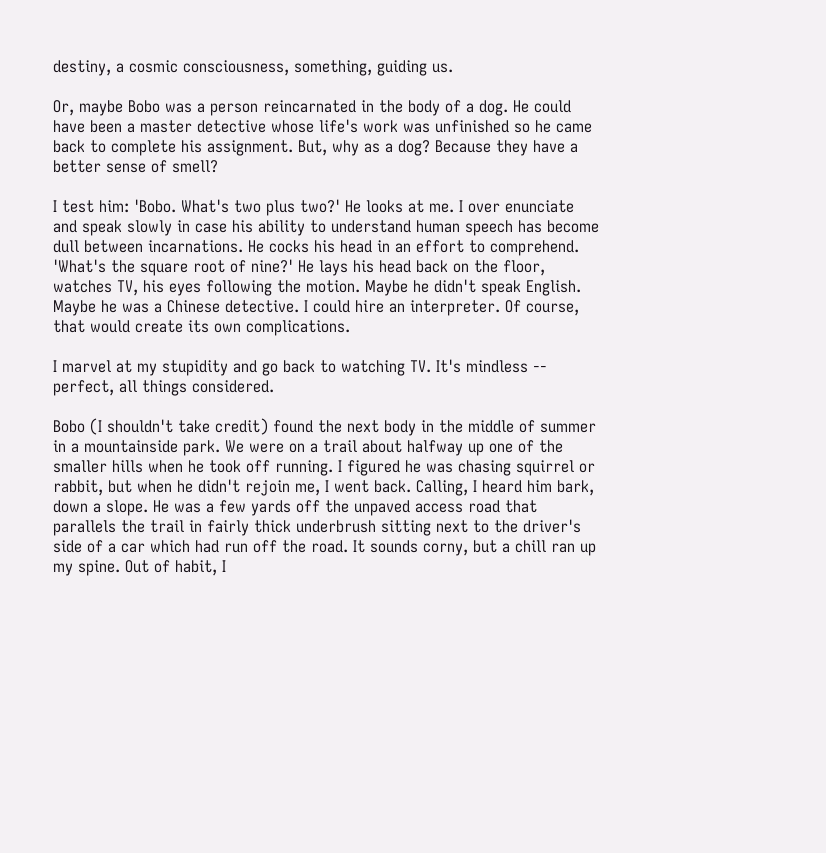destiny, a cosmic consciousness, something, guiding us.

Or, maybe Bobo was a person reincarnated in the body of a dog. He could have been a master detective whose life's work was unfinished so he came back to complete his assignment. But, why as a dog? Because they have a better sense of smell?

I test him: 'Bobo. What's two plus two?' He looks at me. I over enunciate and speak slowly in case his ability to understand human speech has become dull between incarnations. He cocks his head in an effort to comprehend. 'What's the square root of nine?' He lays his head back on the floor, watches TV, his eyes following the motion. Maybe he didn't speak English. Maybe he was a Chinese detective. I could hire an interpreter. Of course, that would create its own complications.

I marvel at my stupidity and go back to watching TV. It's mindless -- perfect, all things considered.

Bobo (I shouldn't take credit) found the next body in the middle of summer in a mountainside park. We were on a trail about halfway up one of the smaller hills when he took off running. I figured he was chasing squirrel or rabbit, but when he didn't rejoin me, I went back. Calling, I heard him bark, down a slope. He was a few yards off the unpaved access road that parallels the trail in fairly thick underbrush sitting next to the driver's side of a car which had run off the road. It sounds corny, but a chill ran up my spine. Out of habit, I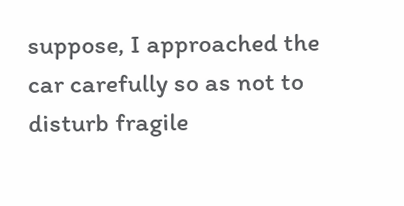suppose, I approached the car carefully so as not to disturb fragile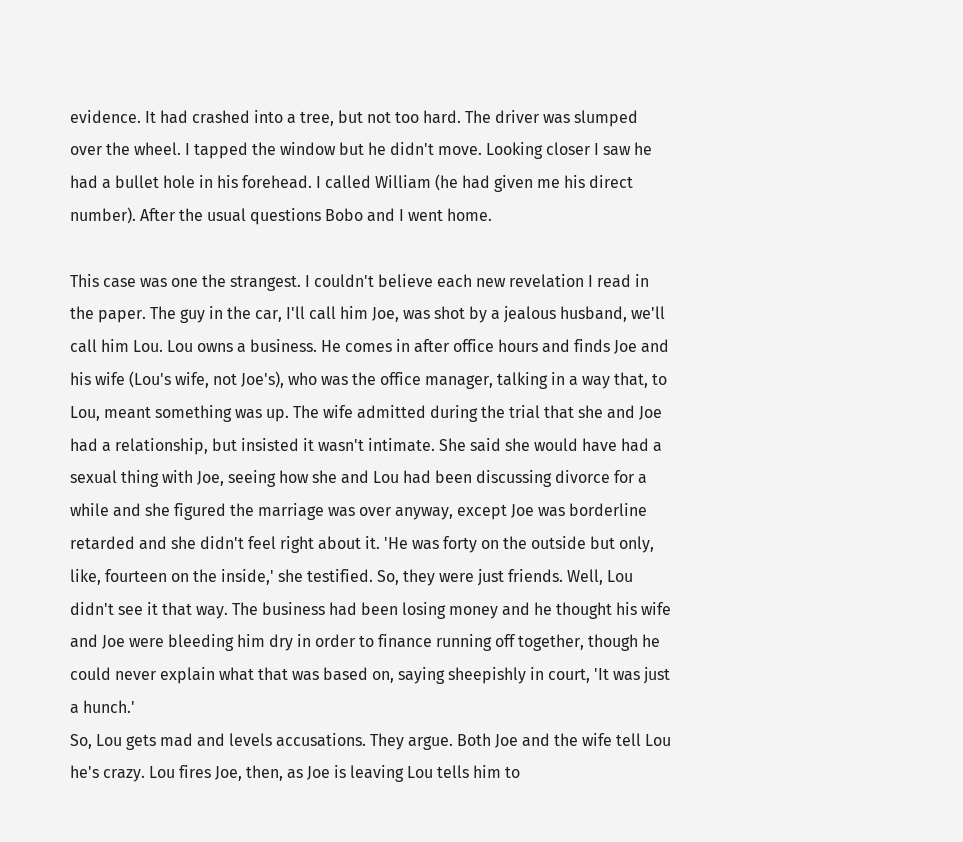evidence. It had crashed into a tree, but not too hard. The driver was slumped over the wheel. I tapped the window but he didn't move. Looking closer I saw he had a bullet hole in his forehead. I called William (he had given me his direct number). After the usual questions Bobo and I went home.

This case was one the strangest. I couldn't believe each new revelation I read in the paper. The guy in the car, I'll call him Joe, was shot by a jealous husband, we'll call him Lou. Lou owns a business. He comes in after office hours and finds Joe and his wife (Lou's wife, not Joe's), who was the office manager, talking in a way that, to Lou, meant something was up. The wife admitted during the trial that she and Joe had a relationship, but insisted it wasn't intimate. She said she would have had a sexual thing with Joe, seeing how she and Lou had been discussing divorce for a while and she figured the marriage was over anyway, except Joe was borderline retarded and she didn't feel right about it. 'He was forty on the outside but only, like, fourteen on the inside,' she testified. So, they were just friends. Well, Lou didn't see it that way. The business had been losing money and he thought his wife and Joe were bleeding him dry in order to finance running off together, though he could never explain what that was based on, saying sheepishly in court, 'It was just a hunch.'
So, Lou gets mad and levels accusations. They argue. Both Joe and the wife tell Lou he's crazy. Lou fires Joe, then, as Joe is leaving Lou tells him to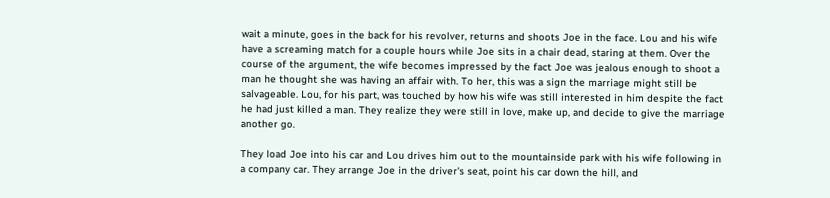wait a minute, goes in the back for his revolver, returns and shoots Joe in the face. Lou and his wife have a screaming match for a couple hours while Joe sits in a chair dead, staring at them. Over the course of the argument, the wife becomes impressed by the fact Joe was jealous enough to shoot a man he thought she was having an affair with. To her, this was a sign the marriage might still be salvageable. Lou, for his part, was touched by how his wife was still interested in him despite the fact he had just killed a man. They realize they were still in love, make up, and decide to give the marriage another go.

They load Joe into his car and Lou drives him out to the mountainside park with his wife following in a company car. They arrange Joe in the driver's seat, point his car down the hill, and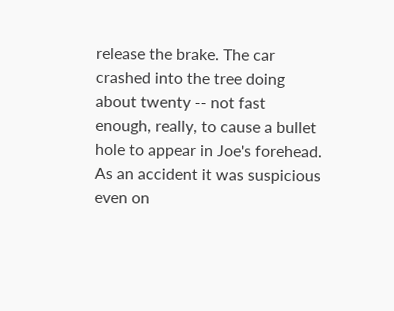release the brake. The car crashed into the tree doing about twenty -- not fast enough, really, to cause a bullet hole to appear in Joe's forehead. As an accident it was suspicious even on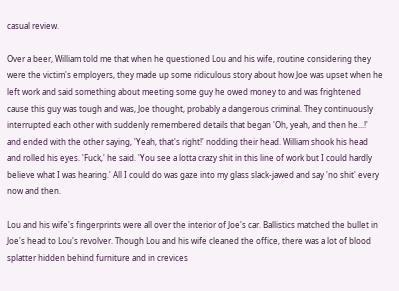casual review.

Over a beer, William told me that when he questioned Lou and his wife, routine considering they were the victim's employers, they made up some ridiculous story about how Joe was upset when he left work and said something about meeting some guy he owed money to and was frightened cause this guy was tough and was, Joe thought, probably a dangerous criminal. They continuously interrupted each other with suddenly remembered details that began 'Oh, yeah, and then he...!' and ended with the other saying, 'Yeah, that's right!' nodding their head. William shook his head and rolled his eyes. 'Fuck,' he said. 'You see a lotta crazy shit in this line of work but I could hardly believe what I was hearing.' All I could do was gaze into my glass slack-jawed and say 'no shit' every now and then.

Lou and his wife's fingerprints were all over the interior of Joe's car. Ballistics matched the bullet in Joe's head to Lou's revolver. Though Lou and his wife cleaned the office, there was a lot of blood splatter hidden behind furniture and in crevices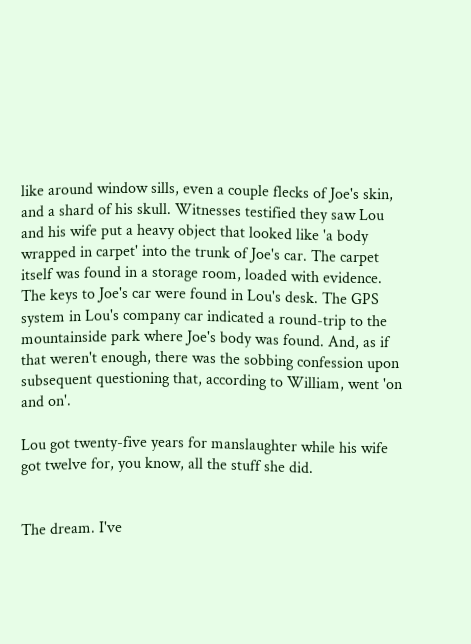like around window sills, even a couple flecks of Joe's skin, and a shard of his skull. Witnesses testified they saw Lou and his wife put a heavy object that looked like 'a body wrapped in carpet' into the trunk of Joe's car. The carpet itself was found in a storage room, loaded with evidence. The keys to Joe's car were found in Lou's desk. The GPS system in Lou's company car indicated a round-trip to the mountainside park where Joe's body was found. And, as if that weren't enough, there was the sobbing confession upon subsequent questioning that, according to William, went 'on and on'.

Lou got twenty-five years for manslaughter while his wife got twelve for, you know, all the stuff she did.


The dream. I've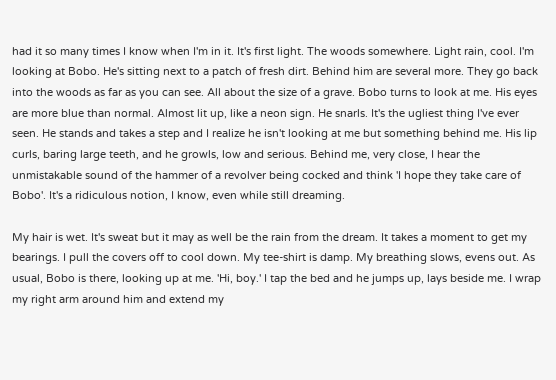had it so many times I know when I'm in it. It's first light. The woods somewhere. Light rain, cool. I'm looking at Bobo. He's sitting next to a patch of fresh dirt. Behind him are several more. They go back into the woods as far as you can see. All about the size of a grave. Bobo turns to look at me. His eyes are more blue than normal. Almost lit up, like a neon sign. He snarls. It's the ugliest thing I've ever seen. He stands and takes a step and I realize he isn't looking at me but something behind me. His lip curls, baring large teeth, and he growls, low and serious. Behind me, very close, I hear the unmistakable sound of the hammer of a revolver being cocked and think 'I hope they take care of Bobo'. It's a ridiculous notion, I know, even while still dreaming.

My hair is wet. It's sweat but it may as well be the rain from the dream. It takes a moment to get my bearings. I pull the covers off to cool down. My tee-shirt is damp. My breathing slows, evens out. As usual, Bobo is there, looking up at me. 'Hi, boy.' I tap the bed and he jumps up, lays beside me. I wrap my right arm around him and extend my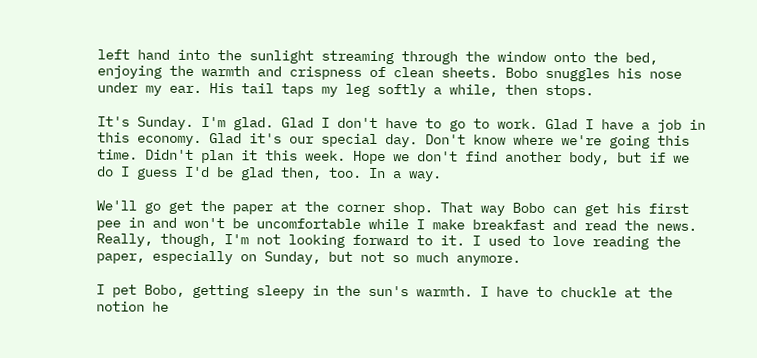left hand into the sunlight streaming through the window onto the bed, enjoying the warmth and crispness of clean sheets. Bobo snuggles his nose under my ear. His tail taps my leg softly a while, then stops.

It's Sunday. I'm glad. Glad I don't have to go to work. Glad I have a job in this economy. Glad it's our special day. Don't know where we're going this time. Didn't plan it this week. Hope we don't find another body, but if we do I guess I'd be glad then, too. In a way.

We'll go get the paper at the corner shop. That way Bobo can get his first pee in and won't be uncomfortable while I make breakfast and read the news. Really, though, I'm not looking forward to it. I used to love reading the paper, especially on Sunday, but not so much anymore.

I pet Bobo, getting sleepy in the sun's warmth. I have to chuckle at the notion he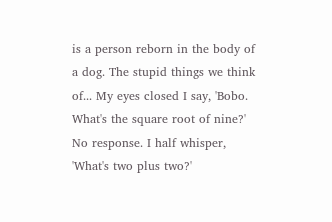is a person reborn in the body of a dog. The stupid things we think of... My eyes closed I say, 'Bobo. What's the square root of nine?' No response. I half whisper, 'What's two plus two?'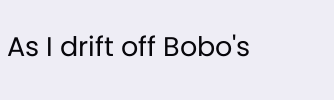As I drift off Bobo's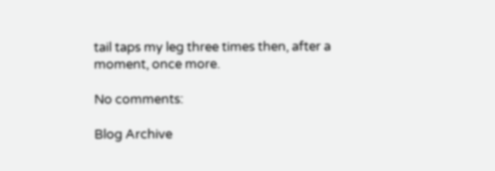tail taps my leg three times then, after a moment, once more.

No comments:

Blog Archive